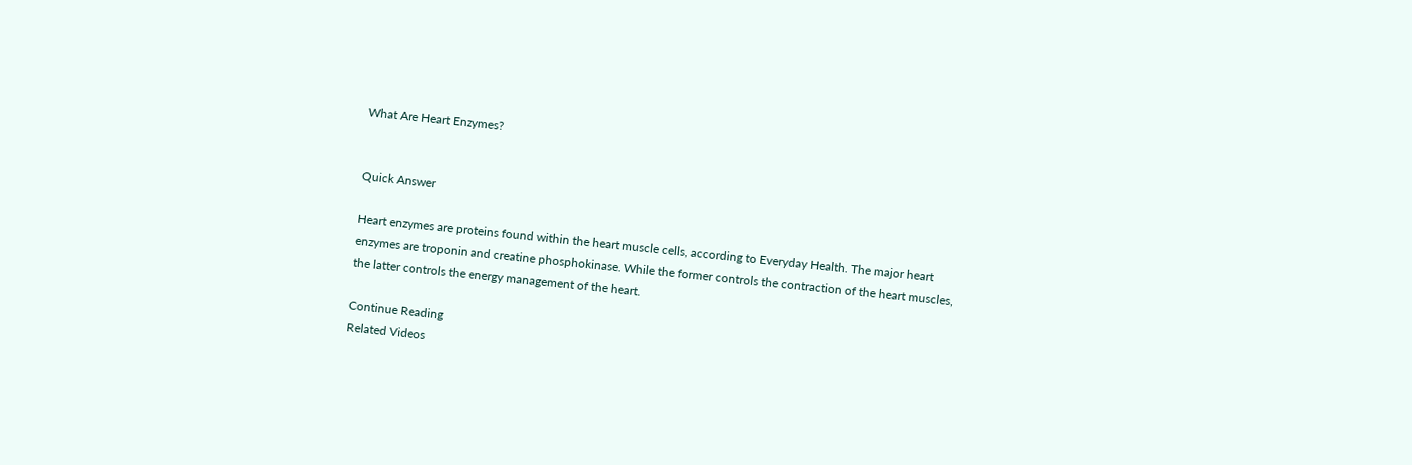What Are Heart Enzymes?


Quick Answer

Heart enzymes are proteins found within the heart muscle cells, according to Everyday Health. The major heart enzymes are troponin and creatine phosphokinase. While the former controls the contraction of the heart muscles, the latter controls the energy management of the heart.

Continue Reading
Related Videos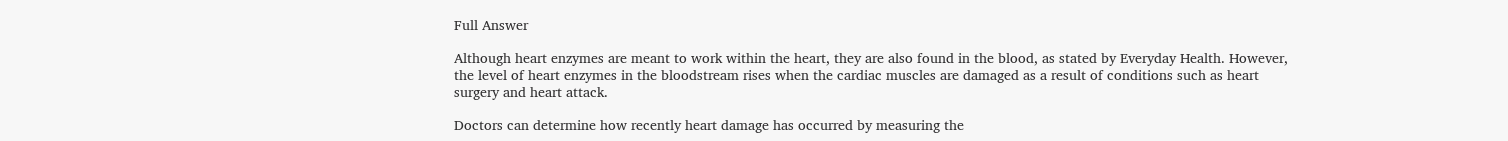Full Answer

Although heart enzymes are meant to work within the heart, they are also found in the blood, as stated by Everyday Health. However, the level of heart enzymes in the bloodstream rises when the cardiac muscles are damaged as a result of conditions such as heart surgery and heart attack.

Doctors can determine how recently heart damage has occurred by measuring the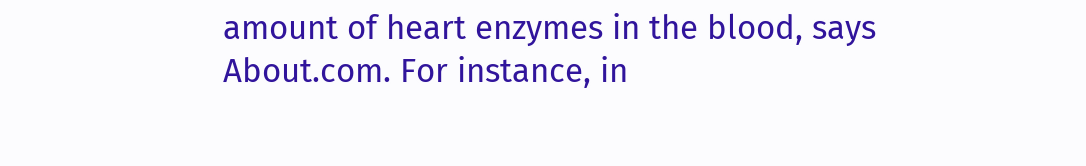amount of heart enzymes in the blood, says About.com. For instance, in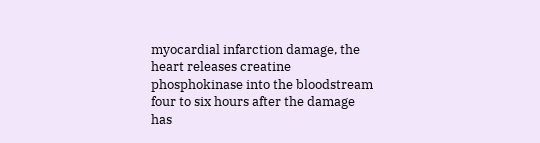myocardial infarction damage, the heart releases creatine phosphokinase into the bloodstream four to six hours after the damage has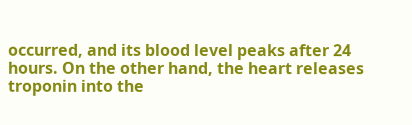occurred, and its blood level peaks after 24 hours. On the other hand, the heart releases troponin into the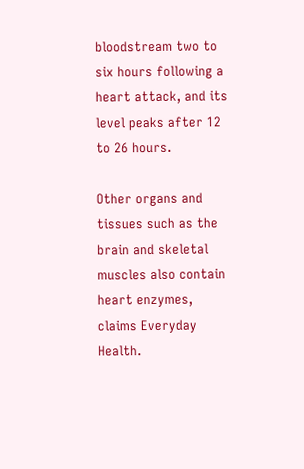bloodstream two to six hours following a heart attack, and its level peaks after 12 to 26 hours.

Other organs and tissues such as the brain and skeletal muscles also contain heart enzymes, claims Everyday Health.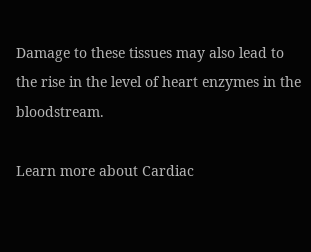Damage to these tissues may also lead to the rise in the level of heart enzymes in the bloodstream.

Learn more about Cardiac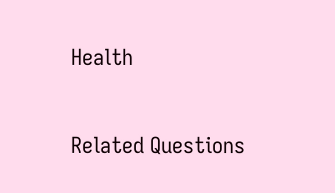Health

Related Questions